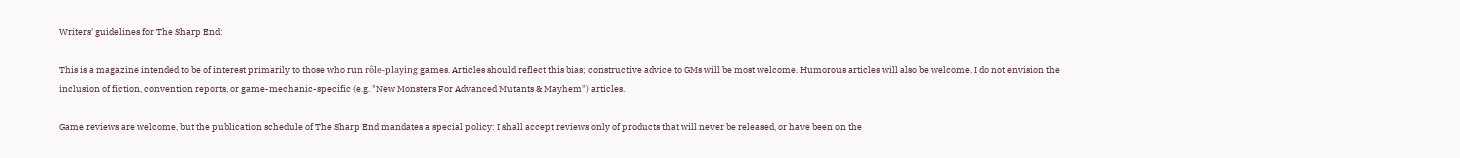Writers' guidelines for The Sharp End:

This is a magazine intended to be of interest primarily to those who run rôle-playing games. Articles should reflect this bias; constructive advice to GMs will be most welcome. Humorous articles will also be welcome. I do not envision the inclusion of fiction, convention reports, or game-mechanic-specific (e.g. "New Monsters For Advanced Mutants & Mayhem") articles.

Game reviews are welcome, but the publication schedule of The Sharp End mandates a special policy: I shall accept reviews only of products that will never be released, or have been on the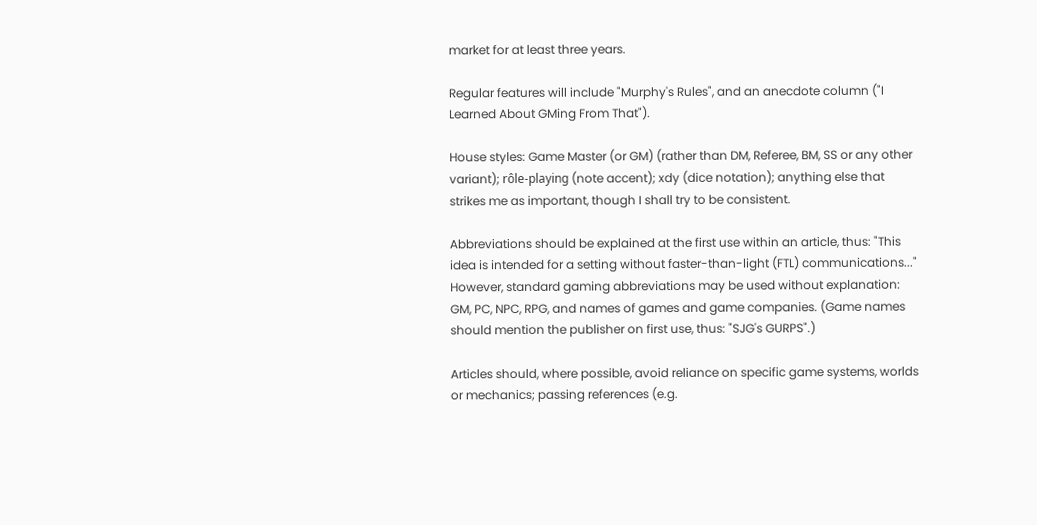market for at least three years.

Regular features will include "Murphy's Rules", and an anecdote column ("I Learned About GMing From That").

House styles: Game Master (or GM) (rather than DM, Referee, BM, SS or any other variant); rôle-playing (note accent); xdy (dice notation); anything else that strikes me as important, though I shall try to be consistent.

Abbreviations should be explained at the first use within an article, thus: "This idea is intended for a setting without faster-than-light (FTL) communications..." However, standard gaming abbreviations may be used without explanation: GM, PC, NPC, RPG, and names of games and game companies. (Game names should mention the publisher on first use, thus: "SJG's GURPS".)

Articles should, where possible, avoid reliance on specific game systems, worlds or mechanics; passing references (e.g.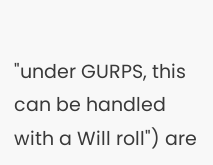"under GURPS, this can be handled with a Will roll") are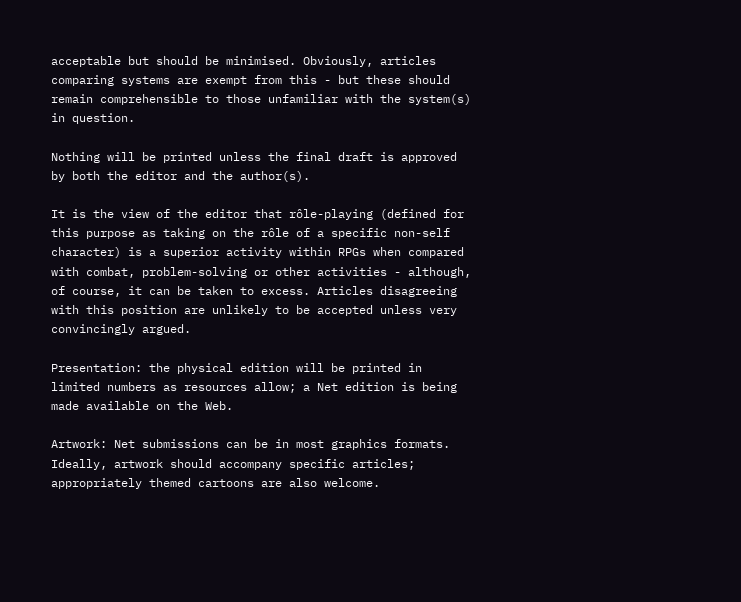acceptable but should be minimised. Obviously, articles comparing systems are exempt from this - but these should remain comprehensible to those unfamiliar with the system(s) in question.

Nothing will be printed unless the final draft is approved by both the editor and the author(s).

It is the view of the editor that rôle-playing (defined for this purpose as taking on the rôle of a specific non-self character) is a superior activity within RPGs when compared with combat, problem-solving or other activities - although, of course, it can be taken to excess. Articles disagreeing with this position are unlikely to be accepted unless very convincingly argued.

Presentation: the physical edition will be printed in limited numbers as resources allow; a Net edition is being made available on the Web.

Artwork: Net submissions can be in most graphics formats. Ideally, artwork should accompany specific articles; appropriately themed cartoons are also welcome.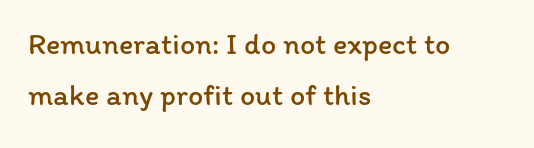Remuneration: I do not expect to make any profit out of this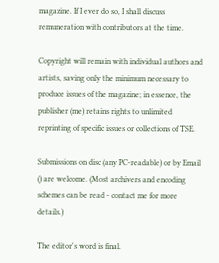magazine. If I ever do so, I shall discuss remuneration with contributors at the time.

Copyright will remain with individual authors and artists, saving only the minimum necessary to produce issues of the magazine; in essence, the publisher (me) retains rights to unlimited reprinting of specific issues or collections of TSE.

Submissions on disc (any PC-readable) or by Email () are welcome. (Most archivers and encoding schemes can be read - contact me for more details.)

The editor's word is final.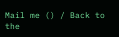Mail me () / Back to the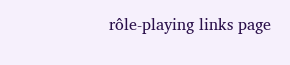rôle-playing links page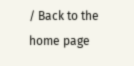/ Back to the home page